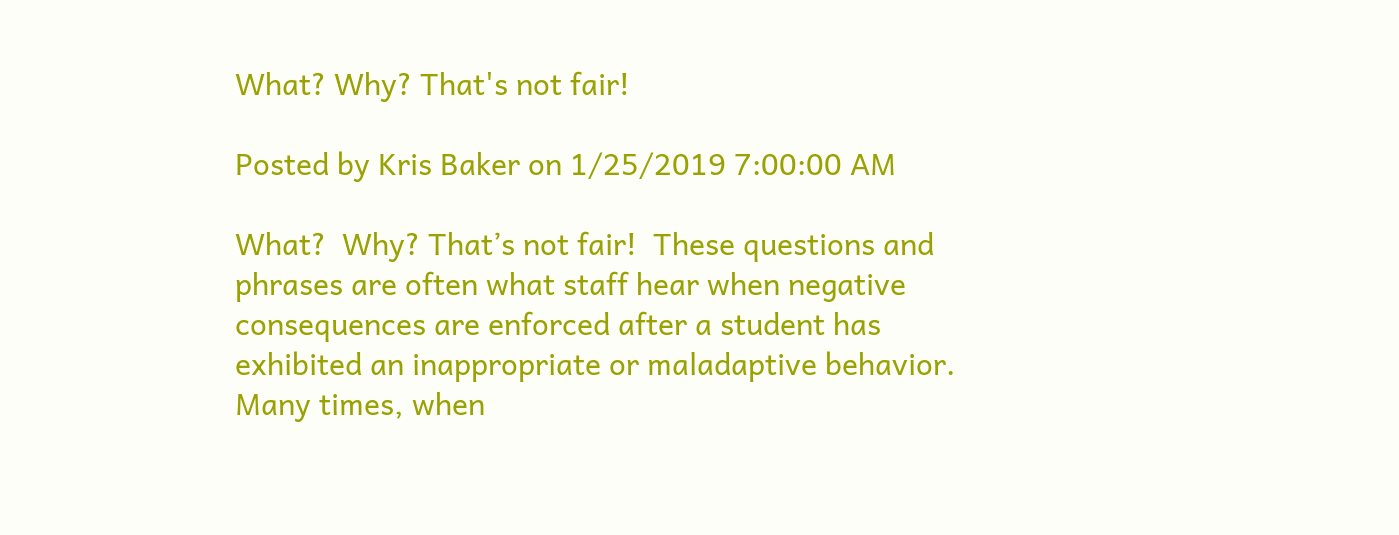What? Why? That's not fair!

Posted by Kris Baker on 1/25/2019 7:00:00 AM

What?  Why? That’s not fair!  These questions and phrases are often what staff hear when negative consequences are enforced after a student has exhibited an inappropriate or maladaptive behavior.  Many times, when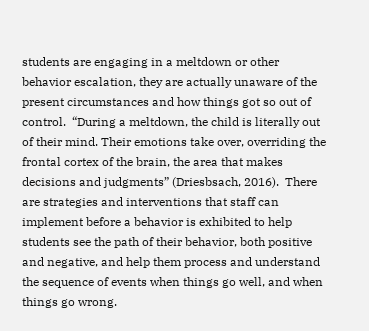students are engaging in a meltdown or other behavior escalation, they are actually unaware of the present circumstances and how things got so out of control.  “During a meltdown, the child is literally out of their mind. Their emotions take over, overriding the frontal cortex of the brain, the area that makes decisions and judgments” (Driesbsach, 2016).  There are strategies and interventions that staff can implement before a behavior is exhibited to help students see the path of their behavior, both positive and negative, and help them process and understand the sequence of events when things go well, and when things go wrong.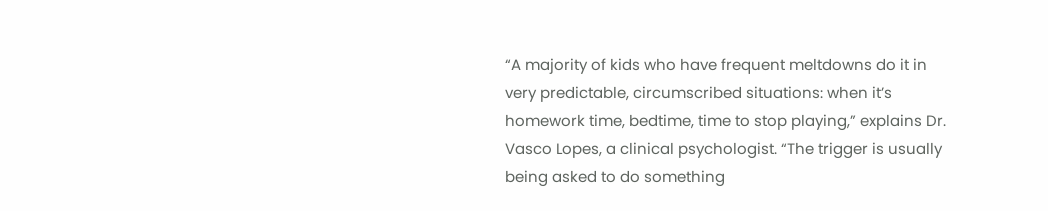“A majority of kids who have frequent meltdowns do it in very predictable, circumscribed situations: when it’s homework time, bedtime, time to stop playing,” explains Dr. Vasco Lopes, a clinical psychologist. “The trigger is usually being asked to do something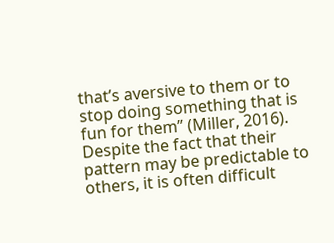that’s aversive to them or to stop doing something that is fun for them” (Miller, 2016).  Despite the fact that their pattern may be predictable to others, it is often difficult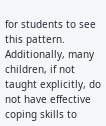for students to see this pattern. Additionally, many children, if not taught explicitly, do not have effective coping skills to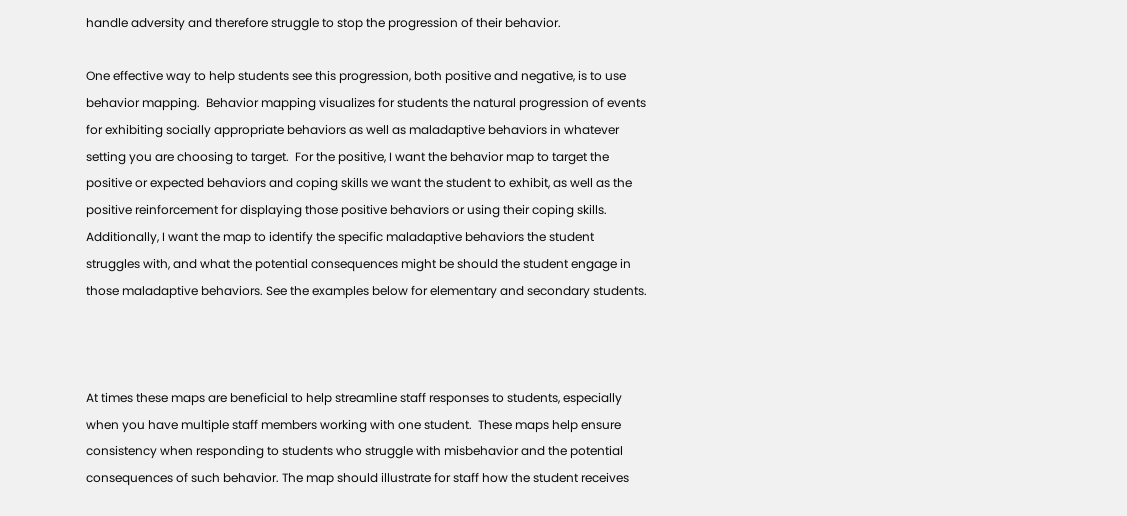handle adversity and therefore struggle to stop the progression of their behavior.

One effective way to help students see this progression, both positive and negative, is to use behavior mapping.  Behavior mapping visualizes for students the natural progression of events for exhibiting socially appropriate behaviors as well as maladaptive behaviors in whatever setting you are choosing to target.  For the positive, I want the behavior map to target the positive or expected behaviors and coping skills we want the student to exhibit, as well as the positive reinforcement for displaying those positive behaviors or using their coping skills.  Additionally, I want the map to identify the specific maladaptive behaviors the student struggles with, and what the potential consequences might be should the student engage in those maladaptive behaviors. See the examples below for elementary and secondary students.



At times these maps are beneficial to help streamline staff responses to students, especially when you have multiple staff members working with one student.  These maps help ensure consistency when responding to students who struggle with misbehavior and the potential consequences of such behavior. The map should illustrate for staff how the student receives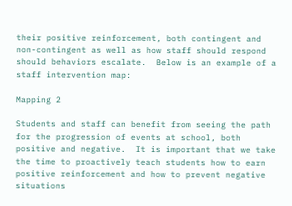their positive reinforcement, both contingent and non-contingent as well as how staff should respond should behaviors escalate.  Below is an example of a staff intervention map:

Mapping 2

Students and staff can benefit from seeing the path for the progression of events at school, both positive and negative.  It is important that we take the time to proactively teach students how to earn positive reinforcement and how to prevent negative situations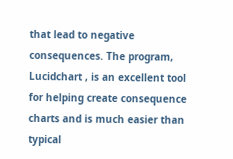that lead to negative consequences. The program, Lucidchart , is an excellent tool for helping create consequence charts and is much easier than typical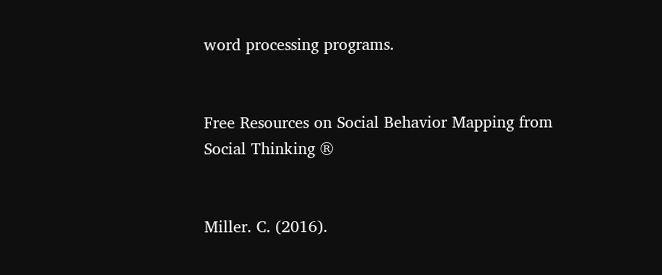word processing programs.


Free Resources on Social Behavior Mapping from Social Thinking ®


Miller. C. (2016).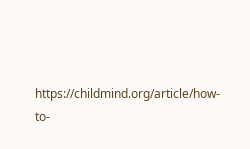https://childmind.org/article/how-to-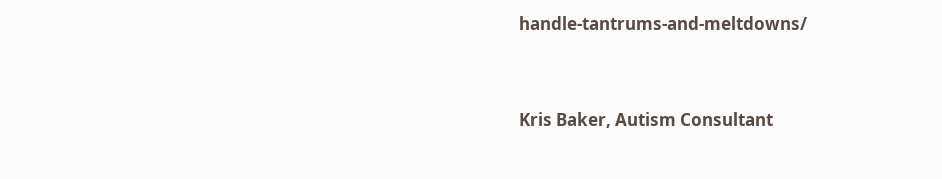handle-tantrums-and-meltdowns/


Kris Baker, Autism Consultant